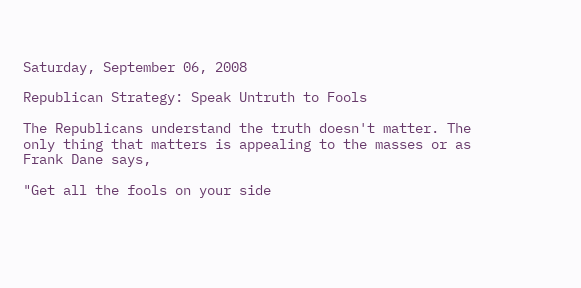Saturday, September 06, 2008

Republican Strategy: Speak Untruth to Fools

The Republicans understand the truth doesn't matter. The only thing that matters is appealing to the masses or as Frank Dane says,

"Get all the fools on your side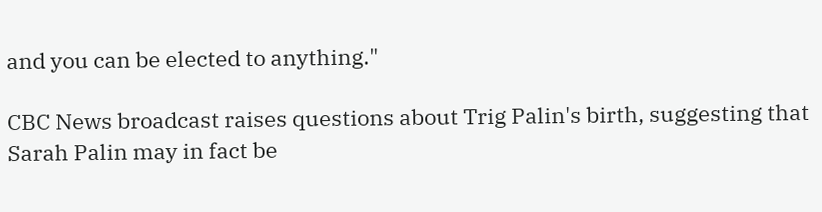and you can be elected to anything."

CBC News broadcast raises questions about Trig Palin's birth, suggesting that Sarah Palin may in fact be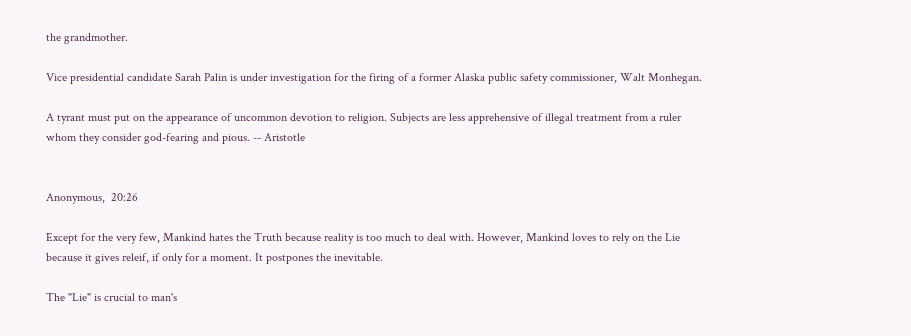the grandmother.

Vice presidential candidate Sarah Palin is under investigation for the firing of a former Alaska public safety commissioner, Walt Monhegan.

A tyrant must put on the appearance of uncommon devotion to religion. Subjects are less apprehensive of illegal treatment from a ruler whom they consider god-fearing and pious. -- Aristotle


Anonymous,  20:26

Except for the very few, Mankind hates the Truth because reality is too much to deal with. However, Mankind loves to rely on the Lie because it gives releif, if only for a moment. It postpones the inevitable.

The "Lie" is crucial to man's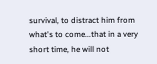survival, to distract him from what's to come...that in a very short time, he will not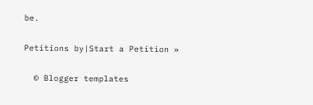be.

Petitions by|Start a Petition »

  © Blogger templates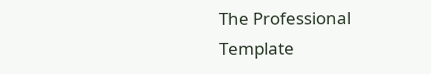The Professional Template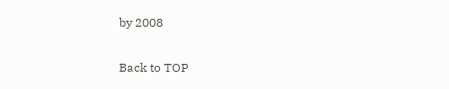by 2008

Back to TOP